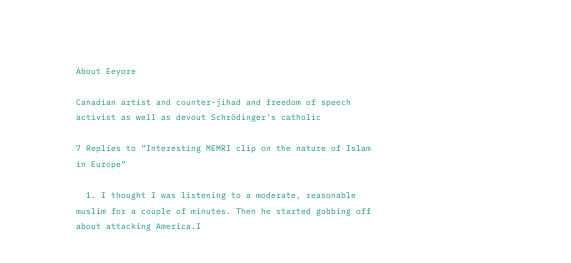About Eeyore

Canadian artist and counter-jihad and freedom of speech activist as well as devout Schrödinger's catholic

7 Replies to “Interesting MEMRI clip on the nature of Islam in Europe”

  1. I thought I was listening to a moderate, reasonable muslim for a couple of minutes. Then he started gobbing off about attacking America.I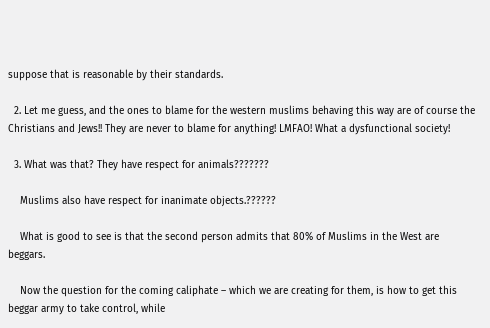suppose that is reasonable by their standards.

  2. Let me guess, and the ones to blame for the western muslims behaving this way are of course the Christians and Jews!! They are never to blame for anything! LMFAO! What a dysfunctional society!

  3. What was that? They have respect for animals???????

    Muslims also have respect for inanimate objects.??????

    What is good to see is that the second person admits that 80% of Muslims in the West are beggars.

    Now the question for the coming caliphate – which we are creating for them, is how to get this beggar army to take control, while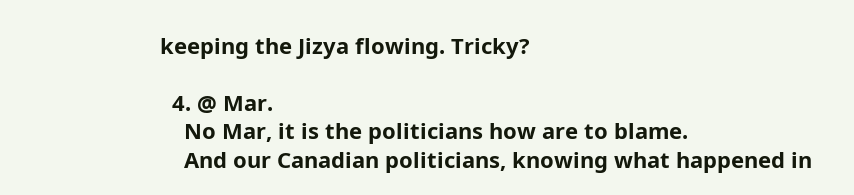keeping the Jizya flowing. Tricky?

  4. @ Mar.
    No Mar, it is the politicians how are to blame.
    And our Canadian politicians, knowing what happened in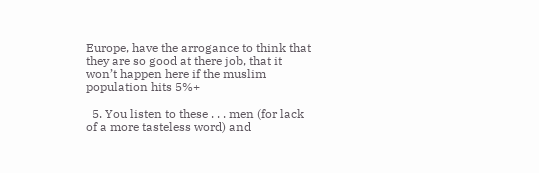Europe, have the arrogance to think that they are so good at there job, that it won’t happen here if the muslim population hits 5%+

  5. You listen to these . . . men (for lack of a more tasteless word) and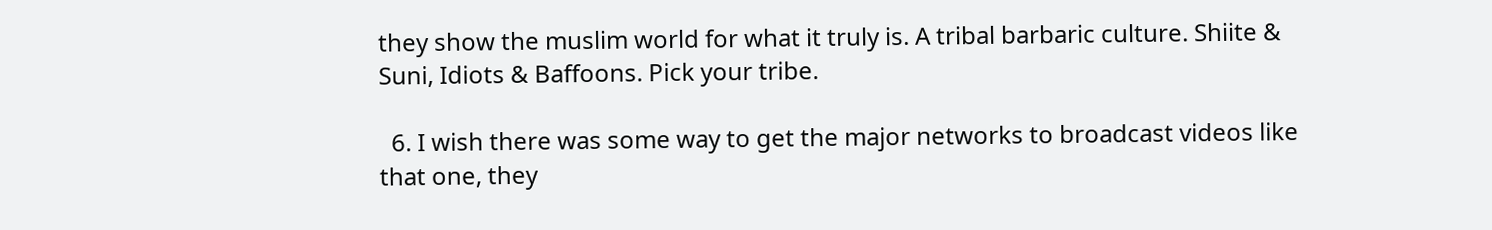they show the muslim world for what it truly is. A tribal barbaric culture. Shiite & Suni, Idiots & Baffoons. Pick your tribe.

  6. I wish there was some way to get the major networks to broadcast videos like that one, they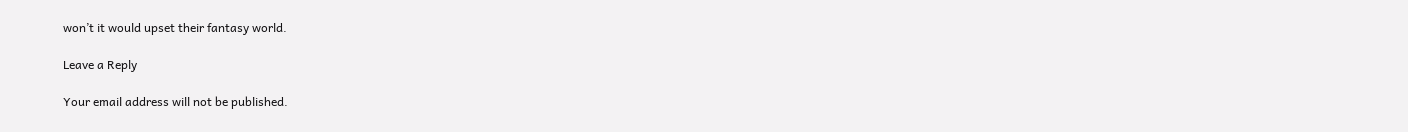won’t it would upset their fantasy world.

Leave a Reply

Your email address will not be published.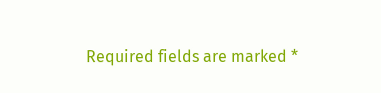Required fields are marked *